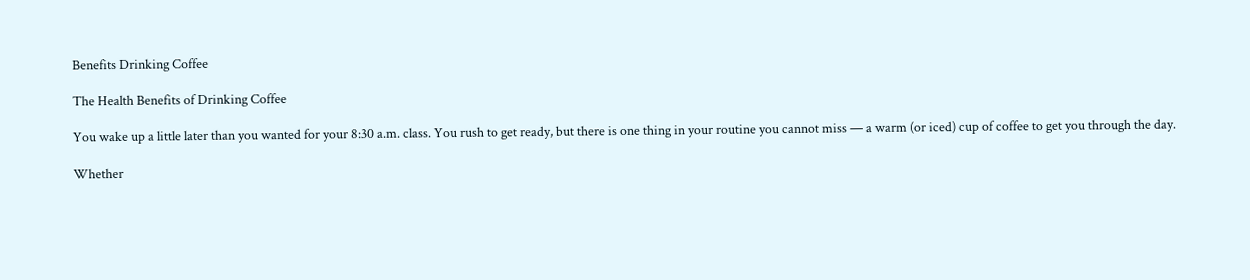Benefits Drinking Coffee

The Health Benefits of Drinking Coffee

You wake up a little later than you wanted for your 8:30 a.m. class. You rush to get ready, but there is one thing in your routine you cannot miss — a warm (or iced) cup of coffee to get you through the day.

Whether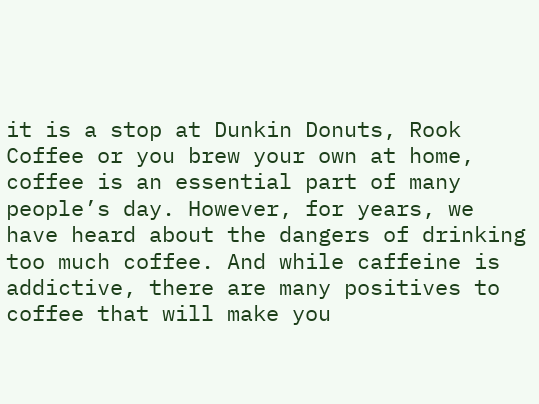it is a stop at Dunkin Donuts, Rook Coffee or you brew your own at home, coffee is an essential part of many people’s day. However, for years, we have heard about the dangers of drinking too much coffee. And while caffeine is addictive, there are many positives to coffee that will make you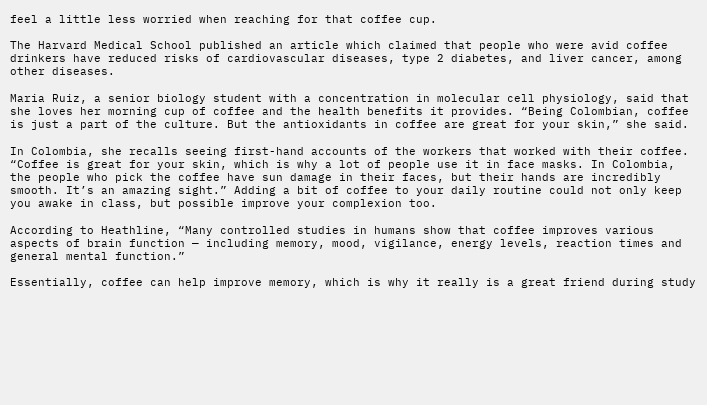feel a little less worried when reaching for that coffee cup.

The Harvard Medical School published an article which claimed that people who were avid coffee drinkers have reduced risks of cardiovascular diseases, type 2 diabetes, and liver cancer, among other diseases.

Maria Ruiz, a senior biology student with a concentration in molecular cell physiology, said that she loves her morning cup of coffee and the health benefits it provides. “Being Colombian, coffee is just a part of the culture. But the antioxidants in coffee are great for your skin,” she said.

In Colombia, she recalls seeing first-hand accounts of the workers that worked with their coffee. “Coffee is great for your skin, which is why a lot of people use it in face masks. In Colombia, the people who pick the coffee have sun damage in their faces, but their hands are incredibly smooth. It’s an amazing sight.” Adding a bit of coffee to your daily routine could not only keep you awake in class, but possible improve your complexion too.

According to Heathline, “Many controlled studies in humans show that coffee improves various aspects of brain function — including memory, mood, vigilance, energy levels, reaction times and general mental function.”

Essentially, coffee can help improve memory, which is why it really is a great friend during study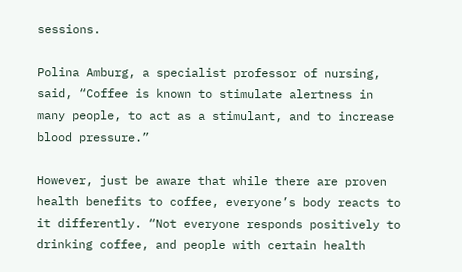sessions.

Polina Amburg, a specialist professor of nursing, said, “Coffee is known to stimulate alertness in many people, to act as a stimulant, and to increase blood pressure.”

However, just be aware that while there are proven health benefits to coffee, everyone’s body reacts to it differently. “Not everyone responds positively to drinking coffee, and people with certain health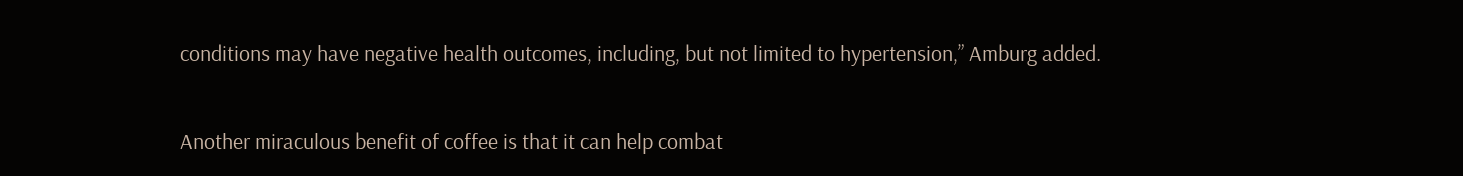conditions may have negative health outcomes, including, but not limited to hypertension,” Amburg added.

Another miraculous benefit of coffee is that it can help combat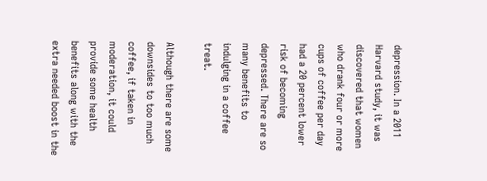depression. In a 2011 Harvard study, it was discovered that women who drank four or more cups of coffee per day had a 20 percent lower risk of becoming depressed. There are so many benefits to indulging in a coffee treat.

Although there are some downsides to too much coffee, if taken in moderation, it could provide some health benefits along with the extra needed boost in the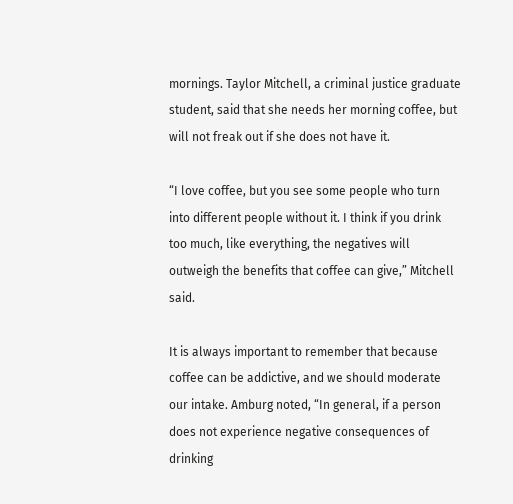mornings. Taylor Mitchell, a criminal justice graduate student, said that she needs her morning coffee, but will not freak out if she does not have it.

“I love coffee, but you see some people who turn into different people without it. I think if you drink too much, like everything, the negatives will outweigh the benefits that coffee can give,” Mitchell said.

It is always important to remember that because coffee can be addictive, and we should moderate our intake. Amburg noted, “In general, if a person does not experience negative consequences of drinking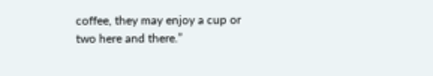coffee, they may enjoy a cup or two here and there.”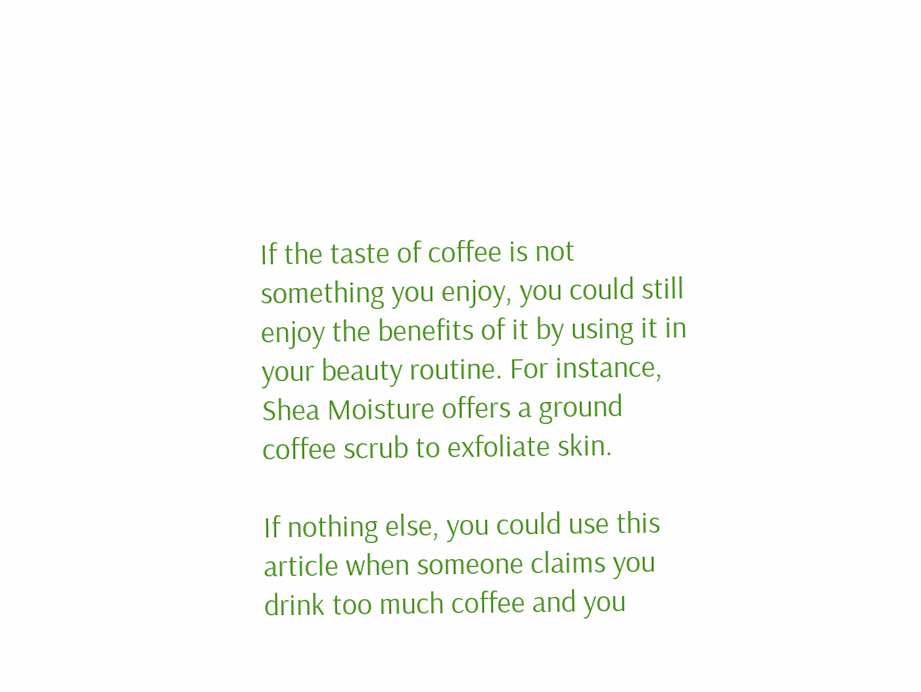If the taste of coffee is not something you enjoy, you could still enjoy the benefits of it by using it in your beauty routine. For instance, Shea Moisture offers a ground coffee scrub to exfoliate skin.

If nothing else, you could use this article when someone claims you drink too much coffee and you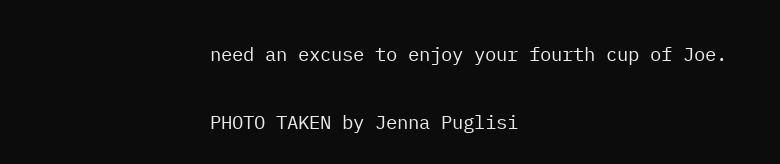need an excuse to enjoy your fourth cup of Joe.

PHOTO TAKEN by Jenna Puglisi